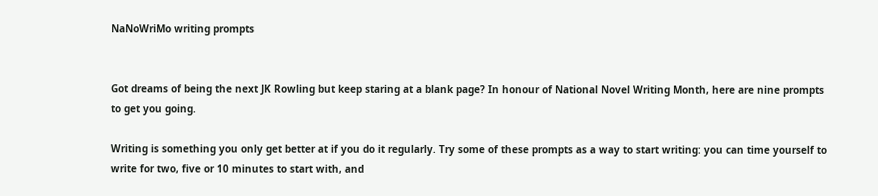NaNoWriMo writing prompts


Got dreams of being the next JK Rowling but keep staring at a blank page? In honour of National Novel Writing Month, here are nine prompts to get you going.

Writing is something you only get better at if you do it regularly. Try some of these prompts as a way to start writing: you can time yourself to write for two, five or 10 minutes to start with, and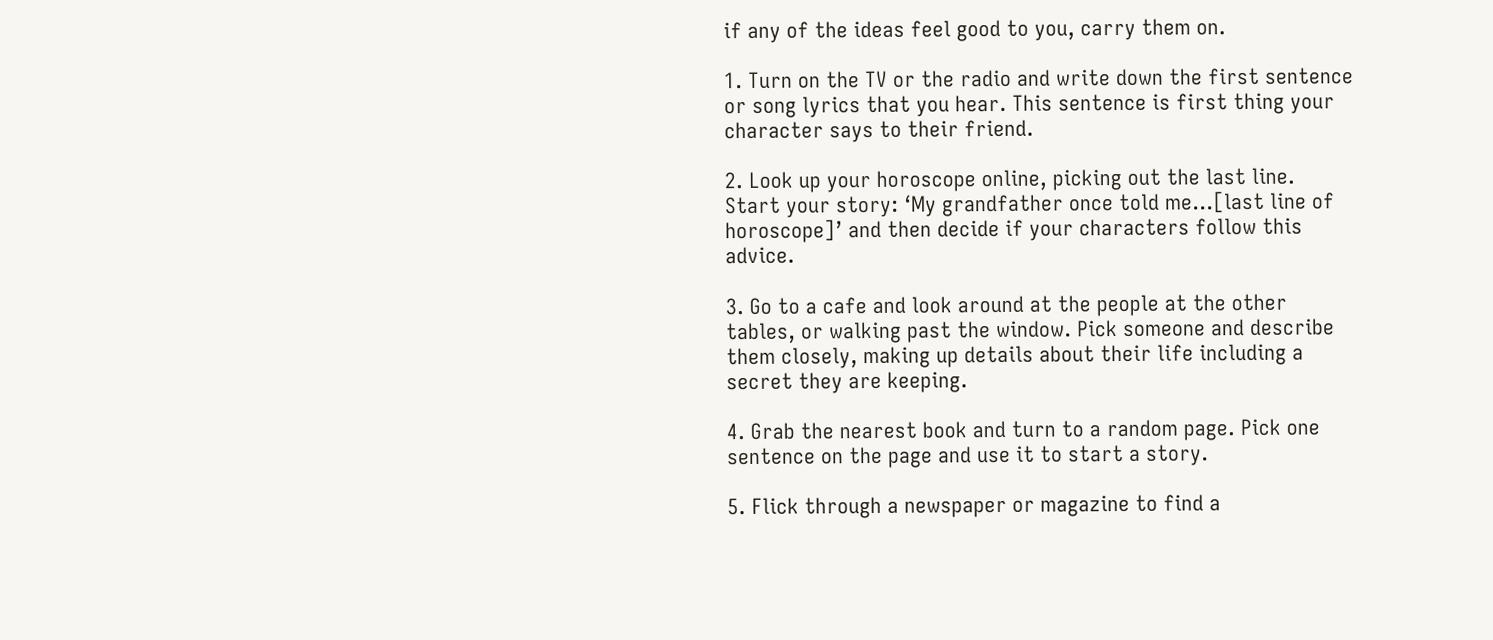if any of the ideas feel good to you, carry them on.

1. Turn on the TV or the radio and write down the first sentence or song lyrics that you hear. This sentence is first thing your character says to their friend.

2. Look up your horoscope online, picking out the last line. Start your story: ‘My grandfather once told me…[last line of horoscope]’ and then decide if your characters follow this advice.

3. Go to a cafe and look around at the people at the other tables, or walking past the window. Pick someone and describe them closely, making up details about their life including a secret they are keeping.

4. Grab the nearest book and turn to a random page. Pick one sentence on the page and use it to start a story.

5. Flick through a newspaper or magazine to find a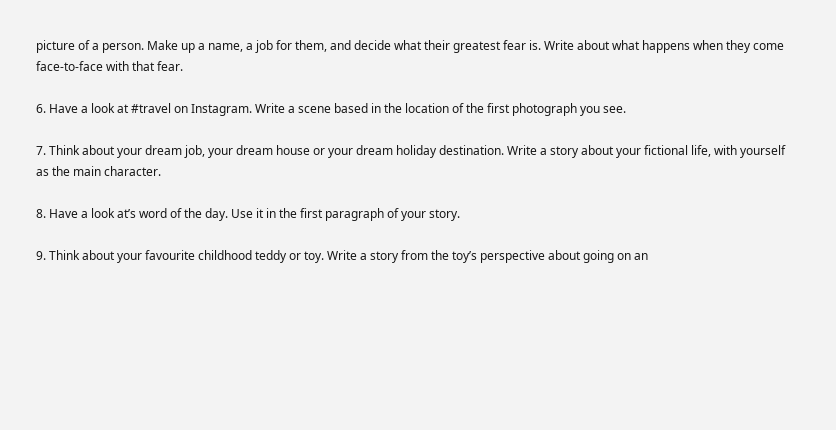picture of a person. Make up a name, a job for them, and decide what their greatest fear is. Write about what happens when they come face-to-face with that fear.

6. Have a look at #travel on Instagram. Write a scene based in the location of the first photograph you see.

7. Think about your dream job, your dream house or your dream holiday destination. Write a story about your fictional life, with yourself as the main character.

8. Have a look at’s word of the day. Use it in the first paragraph of your story.

9. Think about your favourite childhood teddy or toy. Write a story from the toy’s perspective about going on an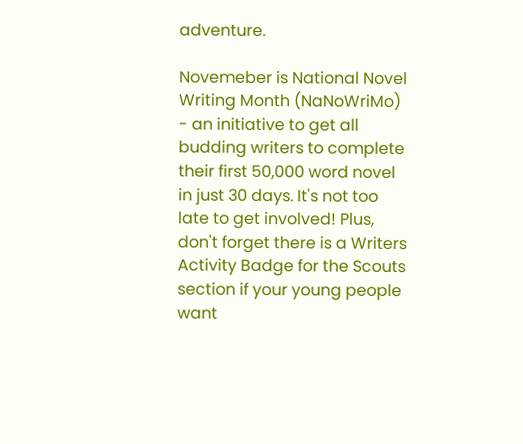adventure.

Novemeber is National Novel Writing Month (NaNoWriMo) - an initiative to get all budding writers to complete their first 50,000 word novel in just 30 days. It's not too late to get involved! Plus, don't forget there is a Writers Activity Badge for the Scouts section if your young people want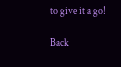to give it a go!

Back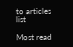to articles list

Most read